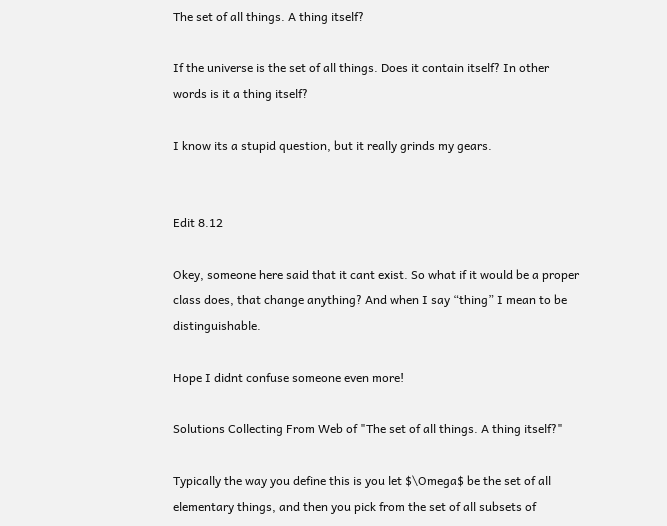The set of all things. A thing itself?

If the universe is the set of all things. Does it contain itself? In other words is it a thing itself?

I know its a stupid question, but it really grinds my gears.


Edit 8.12

Okey, someone here said that it cant exist. So what if it would be a proper class does, that change anything? And when I say “thing” I mean to be distinguishable.

Hope I didnt confuse someone even more!

Solutions Collecting From Web of "The set of all things. A thing itself?"

Typically the way you define this is you let $\Omega$ be the set of all elementary things, and then you pick from the set of all subsets of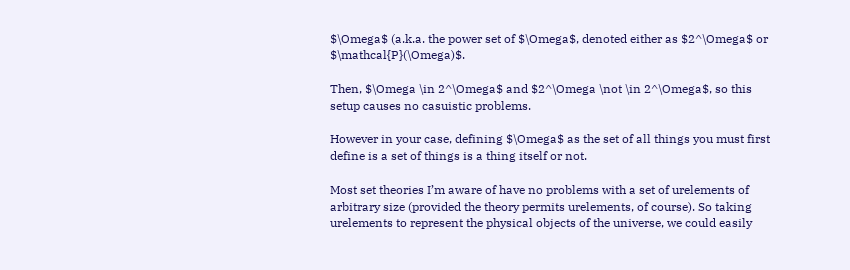$\Omega$ (a.k.a. the power set of $\Omega$, denoted either as $2^\Omega$ or $\mathcal{P}(\Omega)$.

Then, $\Omega \in 2^\Omega$ and $2^\Omega \not \in 2^\Omega$, so this setup causes no casuistic problems.

However in your case, defining $\Omega$ as the set of all things you must first define is a set of things is a thing itself or not.

Most set theories I’m aware of have no problems with a set of urelements of arbitrary size (provided the theory permits urelements, of course). So taking urelements to represent the physical objects of the universe, we could easily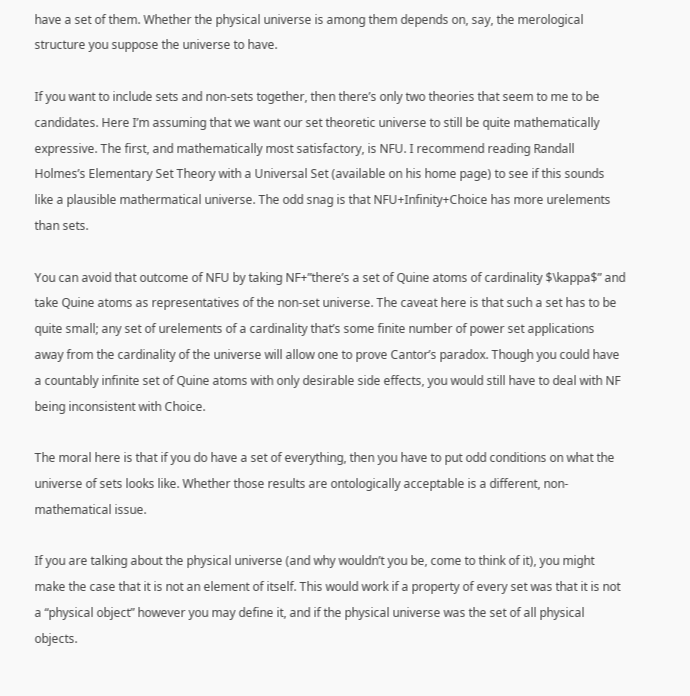have a set of them. Whether the physical universe is among them depends on, say, the merological structure you suppose the universe to have.

If you want to include sets and non-sets together, then there’s only two theories that seem to me to be candidates. Here I’m assuming that we want our set theoretic universe to still be quite mathematically expressive. The first, and mathematically most satisfactory, is NFU. I recommend reading Randall Holmes’s Elementary Set Theory with a Universal Set (available on his home page) to see if this sounds like a plausible mathermatical universe. The odd snag is that NFU+Infinity+Choice has more urelements than sets.

You can avoid that outcome of NFU by taking NF+”there’s a set of Quine atoms of cardinality $\kappa$” and take Quine atoms as representatives of the non-set universe. The caveat here is that such a set has to be quite small; any set of urelements of a cardinality that’s some finite number of power set applications away from the cardinality of the universe will allow one to prove Cantor’s paradox. Though you could have a countably infinite set of Quine atoms with only desirable side effects, you would still have to deal with NF being inconsistent with Choice.

The moral here is that if you do have a set of everything, then you have to put odd conditions on what the universe of sets looks like. Whether those results are ontologically acceptable is a different, non-mathematical issue.

If you are talking about the physical universe (and why wouldn’t you be, come to think of it), you might make the case that it is not an element of itself. This would work if a property of every set was that it is not a “physical object” however you may define it, and if the physical universe was the set of all physical objects.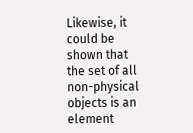Likewise, it could be shown that the set of all non-physical objects is an element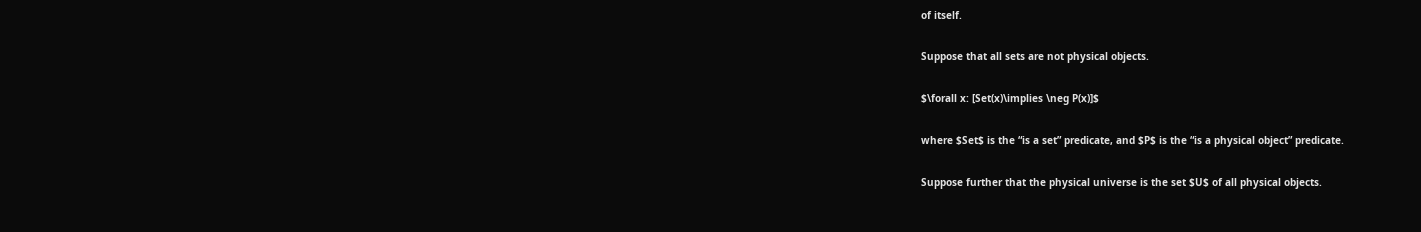of itself.

Suppose that all sets are not physical objects.

$\forall x: [Set(x)\implies \neg P(x)]$

where $Set$ is the “is a set” predicate, and $P$ is the “is a physical object” predicate.

Suppose further that the physical universe is the set $U$ of all physical objects.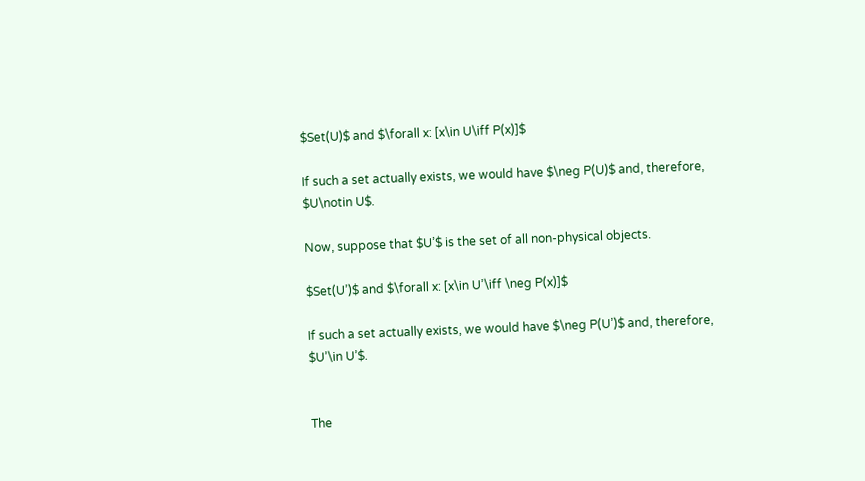$Set(U)$ and $\forall x: [x\in U\iff P(x)]$

If such a set actually exists, we would have $\neg P(U)$ and, therefore, $U\notin U$.

Now, suppose that $U’$ is the set of all non-physical objects.

$Set(U’)$ and $\forall x: [x\in U’\iff \neg P(x)]$

If such a set actually exists, we would have $\neg P(U’)$ and, therefore, $U’\in U’$.


The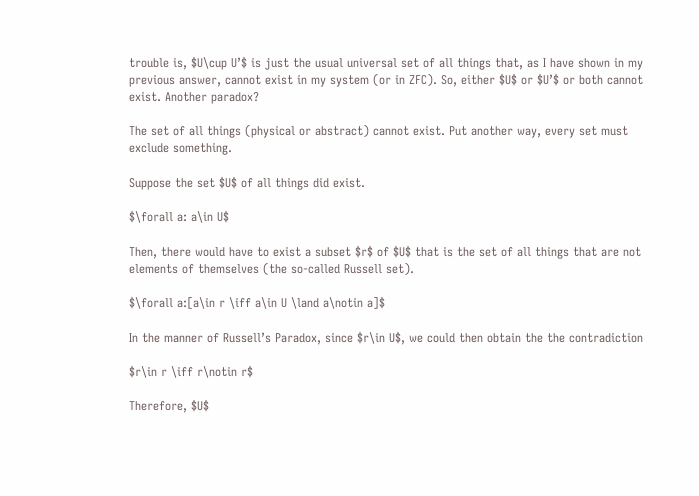trouble is, $U\cup U’$ is just the usual universal set of all things that, as I have shown in my previous answer, cannot exist in my system (or in ZFC). So, either $U$ or $U’$ or both cannot exist. Another paradox?

The set of all things (physical or abstract) cannot exist. Put another way, every set must exclude something.

Suppose the set $U$ of all things did exist.

$\forall a: a\in U$

Then, there would have to exist a subset $r$ of $U$ that is the set of all things that are not elements of themselves (the so-called Russell set).

$\forall a:[a\in r \iff a\in U \land a\notin a]$

In the manner of Russell’s Paradox, since $r\in U$, we could then obtain the the contradiction

$r\in r \iff r\notin r$

Therefore, $U$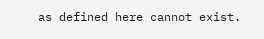as defined here cannot exist.